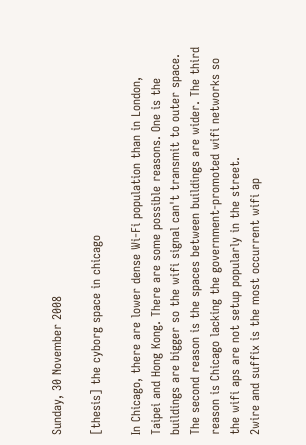Sunday, 30 November 2008

[thesis] the cyborg space in chicago

In Chicago, there are lower dense Wi-Fi population than in London, Taipei and Hong Kong. There are some possible reasons. One is the buildings are bigger so the wifi signal can't transmit to outer space. The second reason is the spaces between buildings are wider. The third reason is Chicago lacking the government-promoted wifi networks so the wifi aps are not setup popularly in the street.
2wire and suffix is the most occurrent wifi ap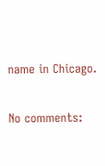name in Chicago.

No comments: